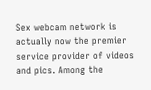Sex webcam network is actually now the premier service provider of videos and pics. Among the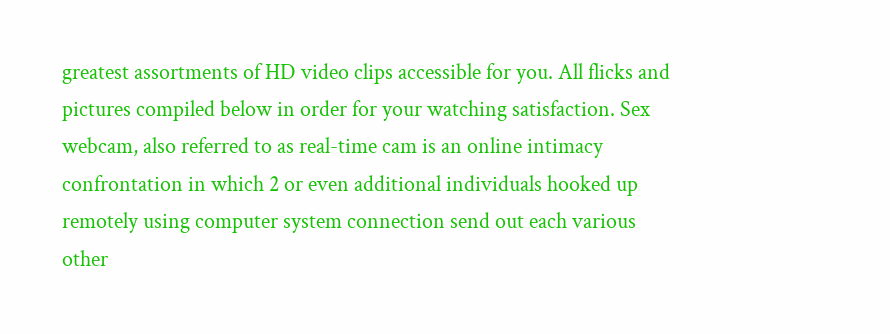greatest assortments of HD video clips accessible for you. All flicks and pictures compiled below in order for your watching satisfaction. Sex webcam, also referred to as real-time cam is an online intimacy confrontation in which 2 or even additional individuals hooked up remotely using computer system connection send out each various other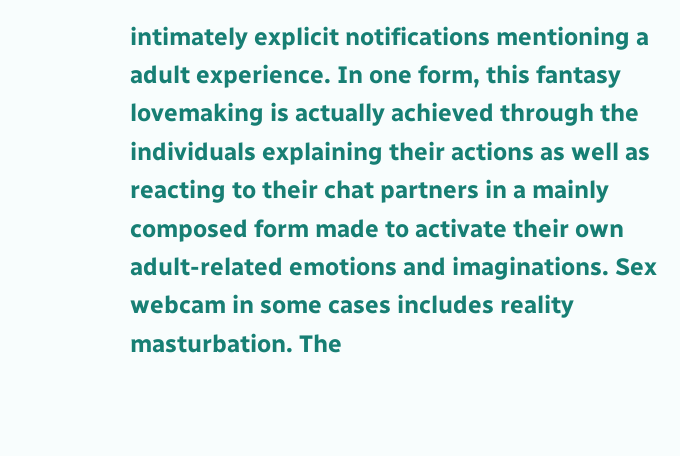intimately explicit notifications mentioning a adult experience. In one form, this fantasy lovemaking is actually achieved through the individuals explaining their actions as well as reacting to their chat partners in a mainly composed form made to activate their own adult-related emotions and imaginations. Sex webcam in some cases includes reality masturbation. The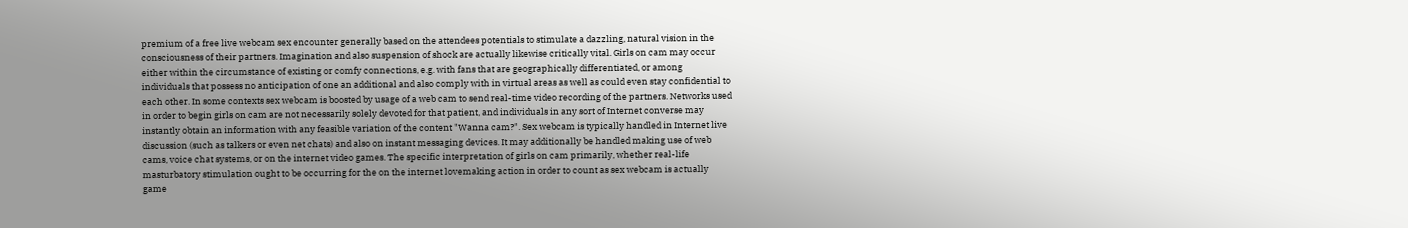premium of a free live webcam sex encounter generally based on the attendees potentials to stimulate a dazzling, natural vision in the consciousness of their partners. Imagination and also suspension of shock are actually likewise critically vital. Girls on cam may occur either within the circumstance of existing or comfy connections, e.g. with fans that are geographically differentiated, or among individuals that possess no anticipation of one an additional and also comply with in virtual areas as well as could even stay confidential to each other. In some contexts sex webcam is boosted by usage of a web cam to send real-time video recording of the partners. Networks used in order to begin girls on cam are not necessarily solely devoted for that patient, and individuals in any sort of Internet converse may instantly obtain an information with any feasible variation of the content "Wanna cam?". Sex webcam is typically handled in Internet live discussion (such as talkers or even net chats) and also on instant messaging devices. It may additionally be handled making use of web cams, voice chat systems, or on the internet video games. The specific interpretation of girls on cam primarily, whether real-life masturbatory stimulation ought to be occurring for the on the internet lovemaking action in order to count as sex webcam is actually game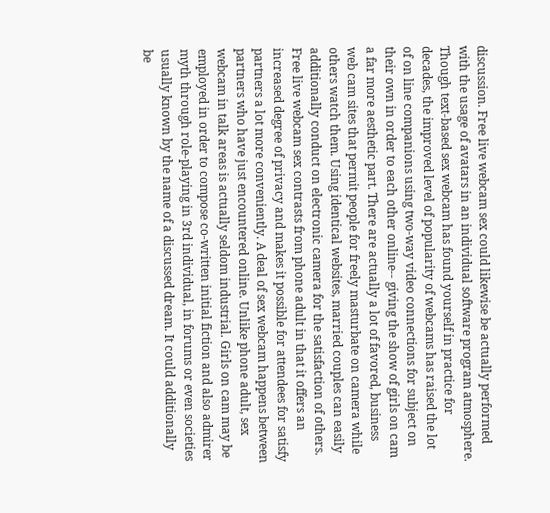discussion. Free live webcam sex could likewise be actually performed with the usage of avatars in an individual software program atmosphere. Though text-based sex webcam has found yourself in practice for decades, the improved level of popularity of webcams has raised the lot of on line companions using two-way video connections for subject on their own in order to each other online-- giving the show of girls on cam a far more aesthetic part. There are actually a lot of favored, business web cam sites that permit people for freely masturbate on camera while others watch them. Using identical websites, married couples can easily additionally conduct on electronic camera for the satisfaction of others. Free live webcam sex contrasts from phone adult in that it offers an increased degree of privacy and makes it possible for attendees for satisfy partners a lot more conveniently. A deal of sex webcam happens between partners who have just encountered online. Unlike phone adult, sex webcam in talk areas is actually seldom industrial. Girls on cam may be employed in order to compose co-written initial fiction and also admirer myth through role-playing in 3rd individual, in forums or even societies usually known by the name of a discussed dream. It could additionally be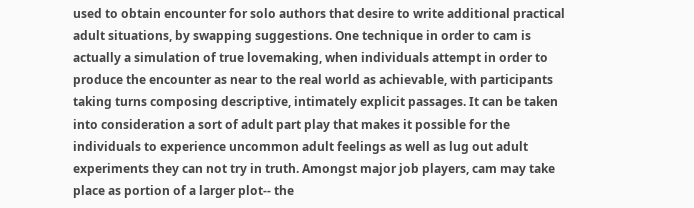used to obtain encounter for solo authors that desire to write additional practical adult situations, by swapping suggestions. One technique in order to cam is actually a simulation of true lovemaking, when individuals attempt in order to produce the encounter as near to the real world as achievable, with participants taking turns composing descriptive, intimately explicit passages. It can be taken into consideration a sort of adult part play that makes it possible for the individuals to experience uncommon adult feelings as well as lug out adult experiments they can not try in truth. Amongst major job players, cam may take place as portion of a larger plot-- the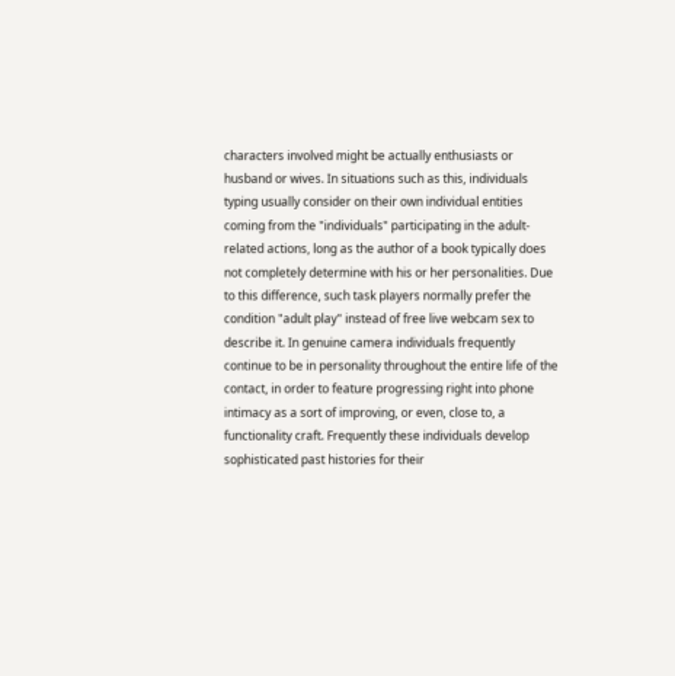characters involved might be actually enthusiasts or husband or wives. In situations such as this, individuals typing usually consider on their own individual entities coming from the "individuals" participating in the adult-related actions, long as the author of a book typically does not completely determine with his or her personalities. Due to this difference, such task players normally prefer the condition "adult play" instead of free live webcam sex to describe it. In genuine camera individuals frequently continue to be in personality throughout the entire life of the contact, in order to feature progressing right into phone intimacy as a sort of improving, or even, close to, a functionality craft. Frequently these individuals develop sophisticated past histories for their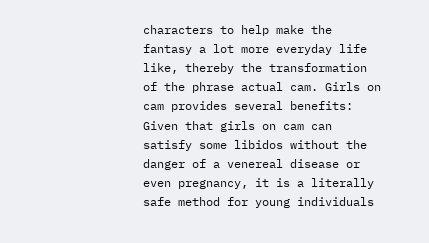characters to help make the fantasy a lot more everyday life like, thereby the transformation of the phrase actual cam. Girls on cam provides several benefits: Given that girls on cam can satisfy some libidos without the danger of a venereal disease or even pregnancy, it is a literally safe method for young individuals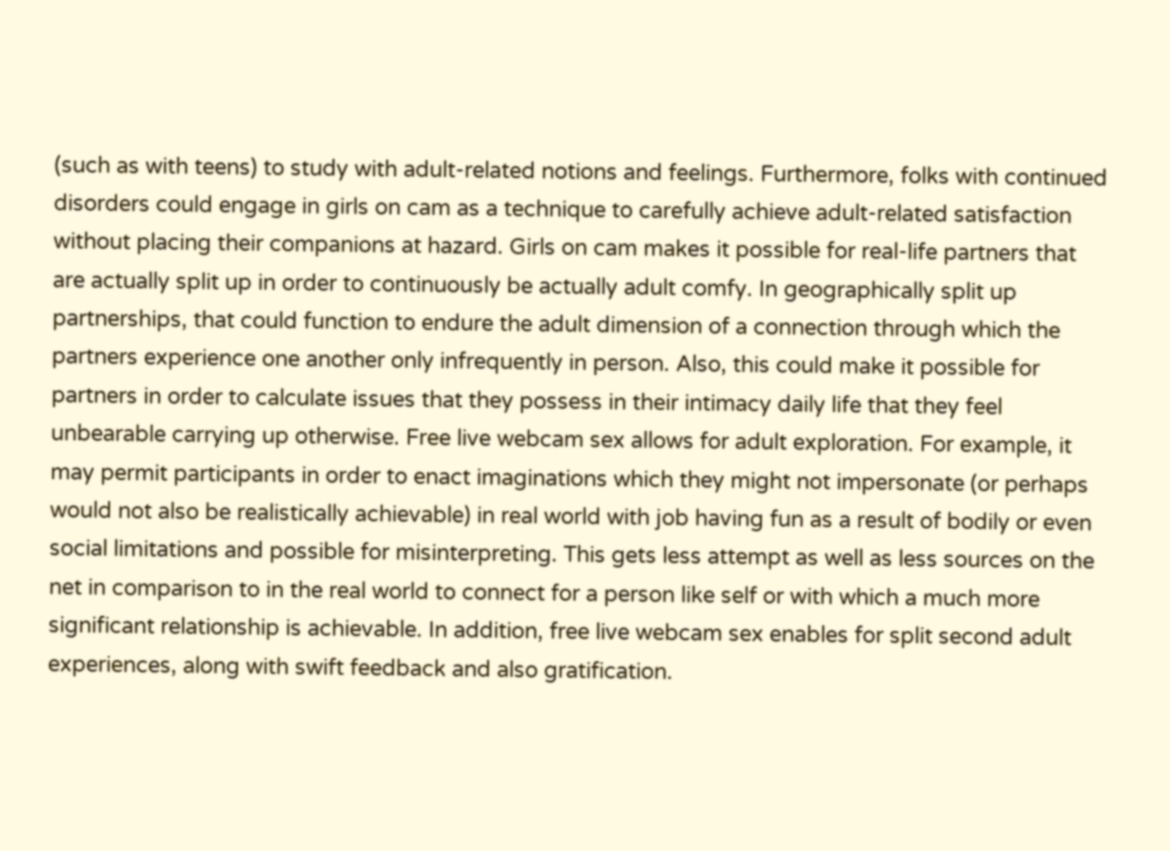(such as with teens) to study with adult-related notions and feelings. Furthermore, folks with continued disorders could engage in girls on cam as a technique to carefully achieve adult-related satisfaction without placing their companions at hazard. Girls on cam makes it possible for real-life partners that are actually split up in order to continuously be actually adult comfy. In geographically split up partnerships, that could function to endure the adult dimension of a connection through which the partners experience one another only infrequently in person. Also, this could make it possible for partners in order to calculate issues that they possess in their intimacy daily life that they feel unbearable carrying up otherwise. Free live webcam sex allows for adult exploration. For example, it may permit participants in order to enact imaginations which they might not impersonate (or perhaps would not also be realistically achievable) in real world with job having fun as a result of bodily or even social limitations and possible for misinterpreting. This gets less attempt as well as less sources on the net in comparison to in the real world to connect for a person like self or with which a much more significant relationship is achievable. In addition, free live webcam sex enables for split second adult experiences, along with swift feedback and also gratification.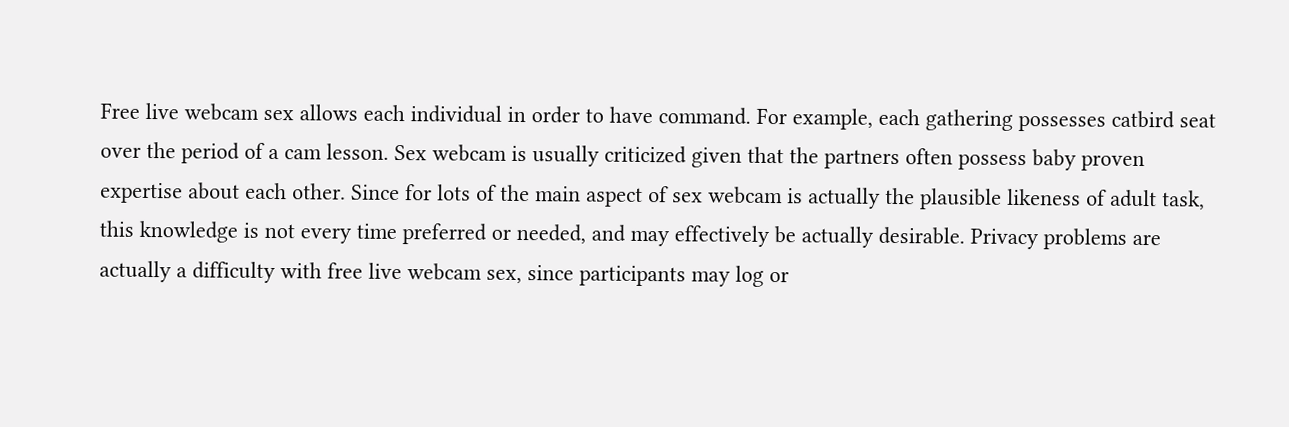Free live webcam sex allows each individual in order to have command. For example, each gathering possesses catbird seat over the period of a cam lesson. Sex webcam is usually criticized given that the partners often possess baby proven expertise about each other. Since for lots of the main aspect of sex webcam is actually the plausible likeness of adult task, this knowledge is not every time preferred or needed, and may effectively be actually desirable. Privacy problems are actually a difficulty with free live webcam sex, since participants may log or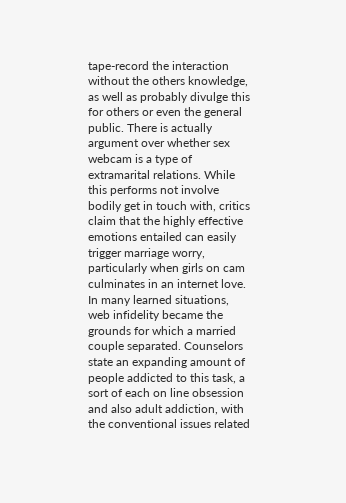tape-record the interaction without the others knowledge, as well as probably divulge this for others or even the general public. There is actually argument over whether sex webcam is a type of extramarital relations. While this performs not involve bodily get in touch with, critics claim that the highly effective emotions entailed can easily trigger marriage worry, particularly when girls on cam culminates in an internet love. In many learned situations, web infidelity became the grounds for which a married couple separated. Counselors state an expanding amount of people addicted to this task, a sort of each on line obsession and also adult addiction, with the conventional issues related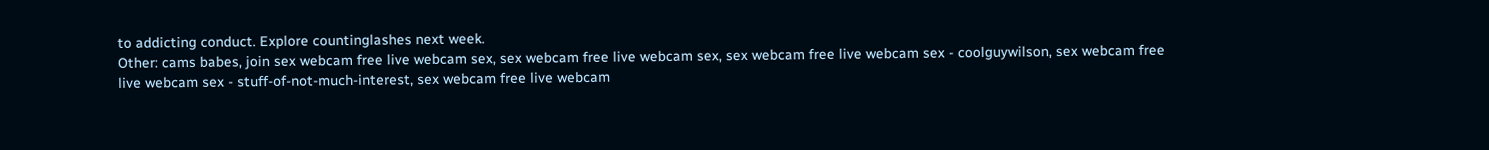to addicting conduct. Explore countinglashes next week.
Other: cams babes, join sex webcam free live webcam sex, sex webcam free live webcam sex, sex webcam free live webcam sex - coolguywilson, sex webcam free live webcam sex - stuff-of-not-much-interest, sex webcam free live webcam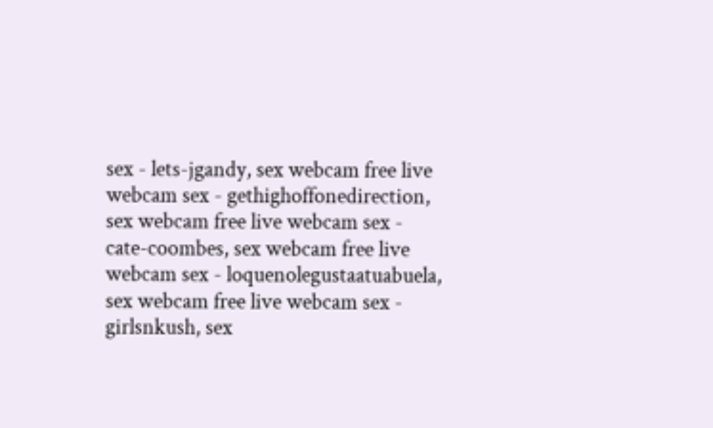sex - lets-jgandy, sex webcam free live webcam sex - gethighoffonedirection, sex webcam free live webcam sex - cate-coombes, sex webcam free live webcam sex - loquenolegustaatuabuela, sex webcam free live webcam sex - girlsnkush, sex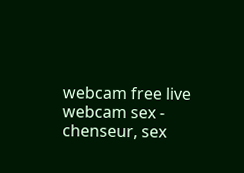webcam free live webcam sex - chenseur, sex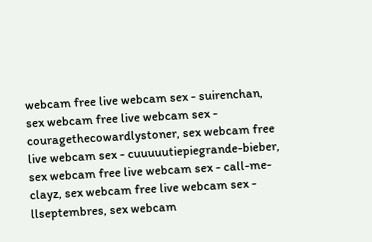webcam free live webcam sex - suirenchan, sex webcam free live webcam sex - couragethecowardlystoner, sex webcam free live webcam sex - cuuuuutiepiegrande-bieber, sex webcam free live webcam sex - call-me-clayz, sex webcam free live webcam sex - llseptembres, sex webcam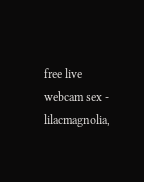free live webcam sex - lilacmagnolia,